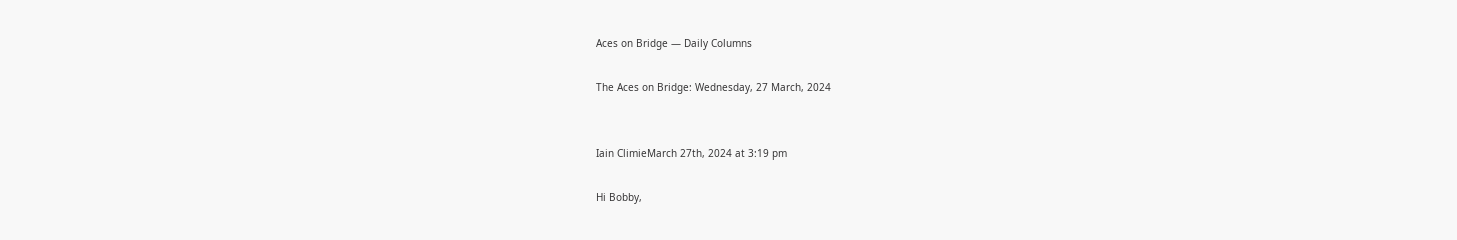Aces on Bridge — Daily Columns

The Aces on Bridge: Wednesday, 27 March, 2024


Iain ClimieMarch 27th, 2024 at 3:19 pm

Hi Bobby,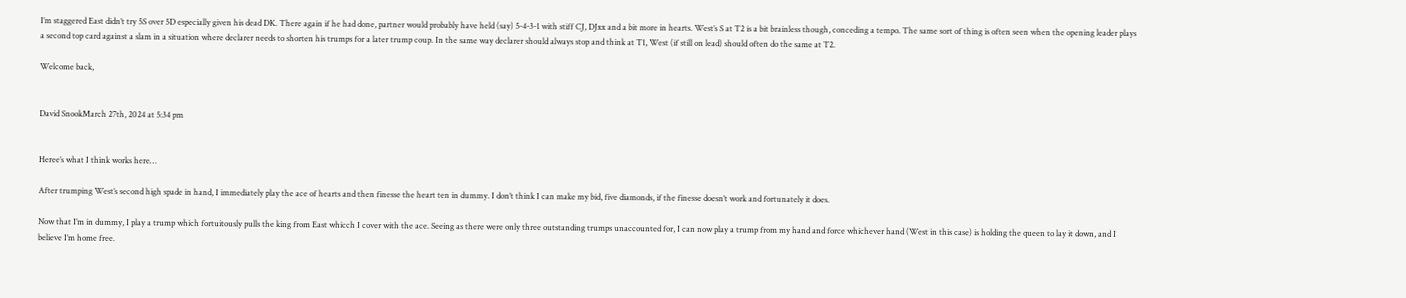I’m staggered East didn’t try 5S over 5D especially given his dead DK. There again if he had done, partner would probably have held (say) 5-4-3-1 with stiff CJ, DJxx and a bit more in hearts. West’s S at T2 is a bit brainless though, conceding a tempo. The same sort of thing is often seen when the opening leader plays a second top card against a slam in a situation where declarer needs to shorten his trumps for a later trump coup. In the same way declarer should always stop and think at T1, West (if still on lead) should often do the same at T2.

Welcome back,


David SnookMarch 27th, 2024 at 5:34 pm


Heree’s what I think works here…

After trumping West’s second high spade in hand, I immediately play the ace of hearts and then finesse the heart ten in dummy. I don’t think I can make my bid, five diamonds, if the finesse doesn’t work and fortunately it does.

Now that I’m in dummy, I play a trump which fortuitously pulls the king from East whicch I cover with the ace. Seeing as there were only three outstanding trumps unaccounted for, I can now play a trump from my hand and force whichever hand (West in this case) is holding the queen to lay it down, and I believe I’m home free.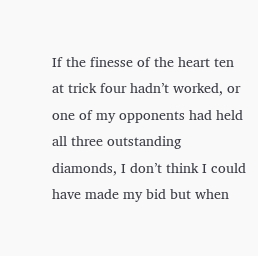If the finesse of the heart ten at trick four hadn’t worked, or one of my opponents had held all three outstanding diamonds, I don’t think I could have made my bid but when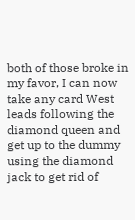both of those broke in my favor, I can now take any card West leads following the diamond queen and get up to the dummy using the diamond jack to get rid of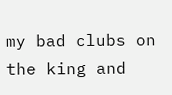my bad clubs on the king and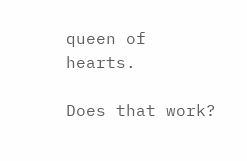queen of hearts.

Does that work?